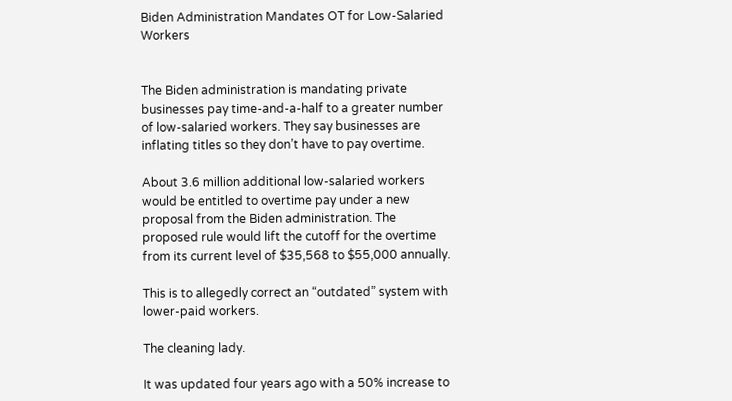Biden Administration Mandates OT for Low-Salaried Workers


The Biden administration is mandating private businesses pay time-and-a-half to a greater number of low-salaried workers. They say businesses are inflating titles so they don’t have to pay overtime.

About 3.6 million additional low-salaried workers would be entitled to overtime pay under a new proposal from the Biden administration. The proposed rule would lift the cutoff for the overtime from its current level of $35,568 to $55,000 annually.

This is to allegedly correct an “outdated” system with lower-paid workers.

The cleaning lady.

It was updated four years ago with a 50% increase to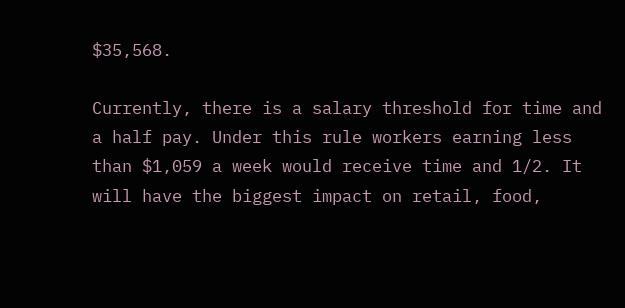$35,568.

Currently, there is a salary threshold for time and a half pay. Under this rule workers earning less than $1,059 a week would receive time and 1/2. It will have the biggest impact on retail, food,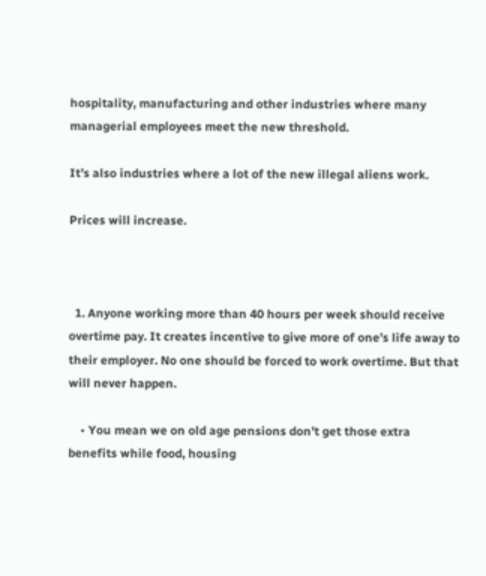hospitality, manufacturing and other industries where many managerial employees meet the new threshold.

It’s also industries where a lot of the new illegal aliens work.

Prices will increase.



  1. Anyone working more than 40 hours per week should receive overtime pay. It creates incentive to give more of one’s life away to their employer. No one should be forced to work overtime. But that will never happen.

    • You mean we on old age pensions don’t get those extra benefits while food, housing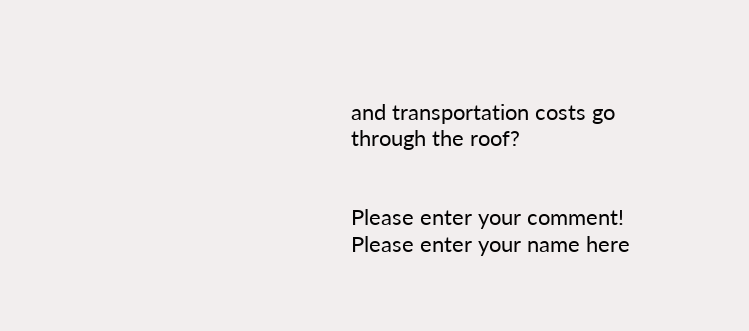and transportation costs go through the roof?


Please enter your comment!
Please enter your name here